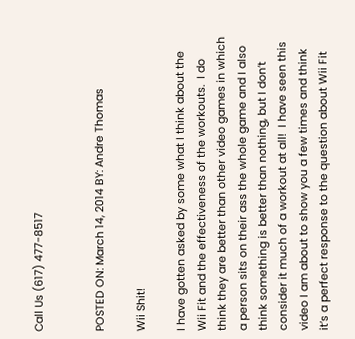Call Us (617) 477-8517


POSTED ON: March 14, 2014 BY: Andre Thomas

Wii Shit!

I have gotten asked by some what I think about the Wii Fit and the effectiveness of the workouts.  I do think they are better than other video games in which a person sits on their ass the whole game and I also think something is better than nothing, but I don’t consider it much of a workout at all!  I have seen this video I am about to show you a few times and think it’s a perfect response to the question about Wii Fit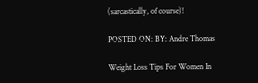(sarcastically, of course)!

POSTED ON: BY: Andre Thomas

Weight Loss Tips For Women In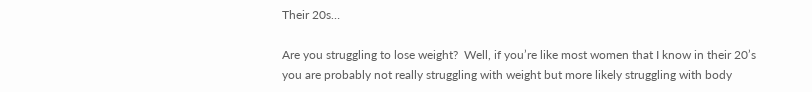Their 20s…

Are you struggling to lose weight?  Well, if you’re like most women that I know in their 20’s you are probably not really struggling with weight but more likely struggling with body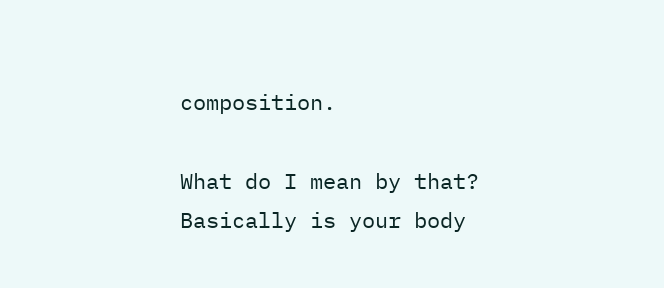composition.

What do I mean by that?  Basically is your body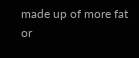made up of more fat or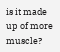is it made up of more muscle?